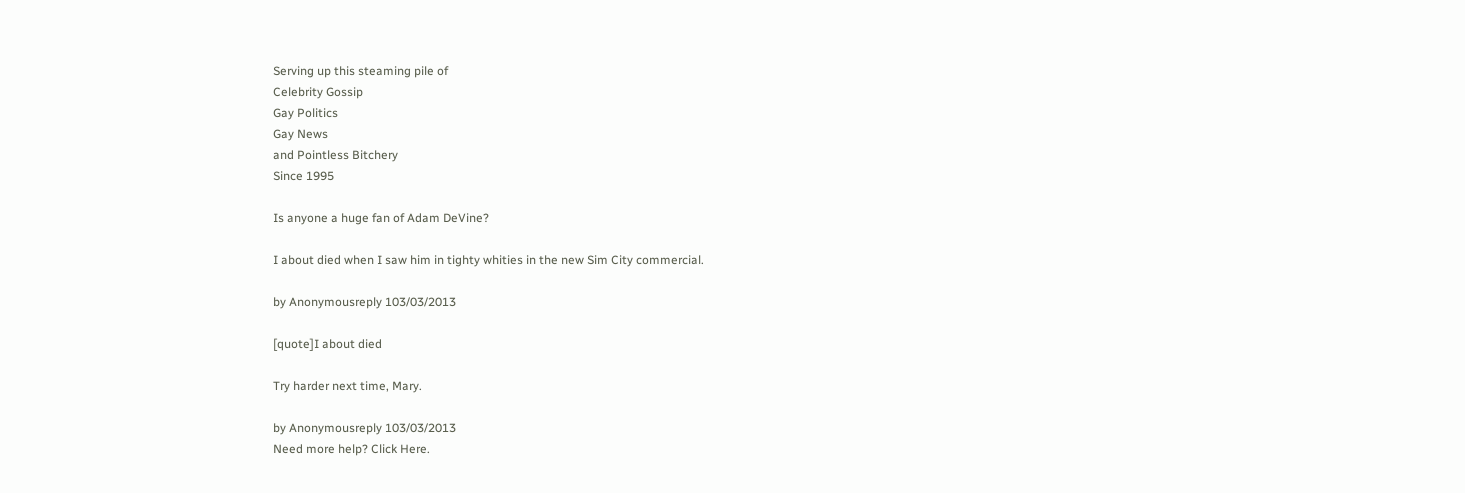Serving up this steaming pile of
Celebrity Gossip
Gay Politics
Gay News
and Pointless Bitchery
Since 1995

Is anyone a huge fan of Adam DeVine?

I about died when I saw him in tighty whities in the new Sim City commercial.

by Anonymousreply 103/03/2013

[quote]I about died

Try harder next time, Mary.

by Anonymousreply 103/03/2013
Need more help? Click Here.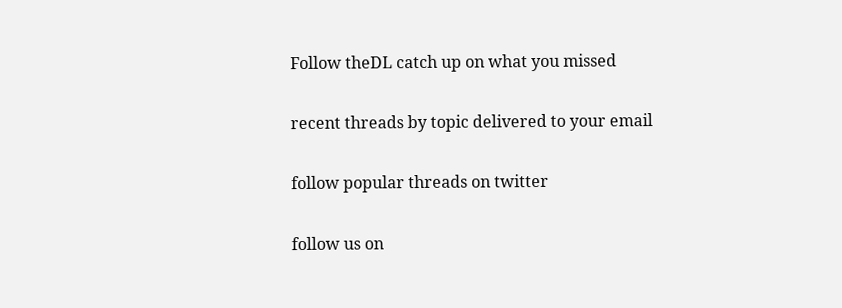Follow theDL catch up on what you missed

recent threads by topic delivered to your email

follow popular threads on twitter

follow us on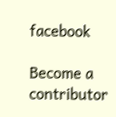facebook

Become a contributor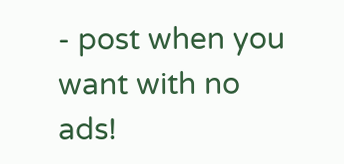- post when you want with no ads!